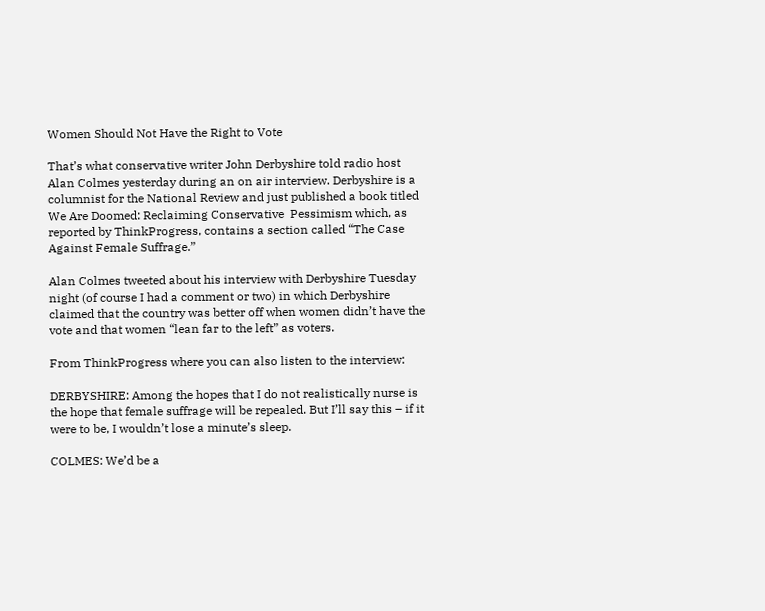Women Should Not Have the Right to Vote

That’s what conservative writer John Derbyshire told radio host Alan Colmes yesterday during an on air interview. Derbyshire is a columnist for the National Review and just published a book titled We Are Doomed: Reclaiming Conservative  Pessimism which, as reported by ThinkProgress, contains a section called “The Case Against Female Suffrage.”

Alan Colmes tweeted about his interview with Derbyshire Tuesday night (of course I had a comment or two) in which Derbyshire claimed that the country was better off when women didn’t have the vote and that women “lean far to the left” as voters.

From ThinkProgress where you can also listen to the interview:

DERBYSHIRE: Among the hopes that I do not realistically nurse is the hope that female suffrage will be repealed. But I’ll say this – if it were to be, I wouldn’t lose a minute’s sleep.

COLMES: We’d be a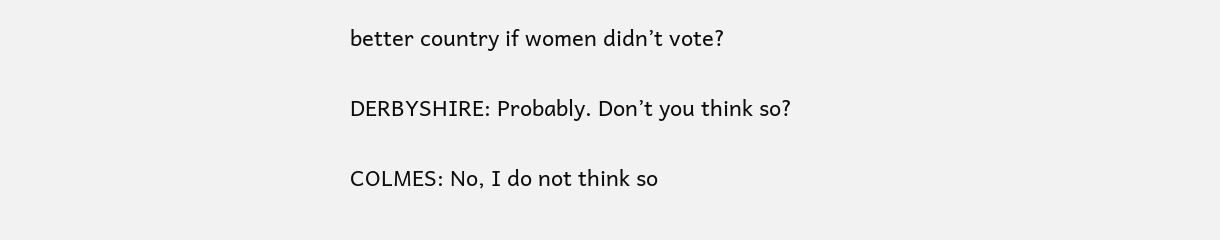better country if women didn’t vote?

DERBYSHIRE: Probably. Don’t you think so?

COLMES: No, I do not think so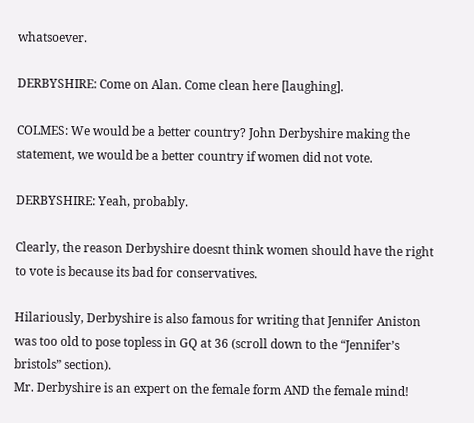whatsoever.

DERBYSHIRE: Come on Alan. Come clean here [laughing].

COLMES: We would be a better country? John Derbyshire making the statement, we would be a better country if women did not vote.

DERBYSHIRE: Yeah, probably.

Clearly, the reason Derbyshire doesnt think women should have the right to vote is because its bad for conservatives.

Hilariously, Derbyshire is also famous for writing that Jennifer Aniston was too old to pose topless in GQ at 36 (scroll down to the “Jennifer’s bristols” section).
Mr. Derbyshire is an expert on the female form AND the female mind!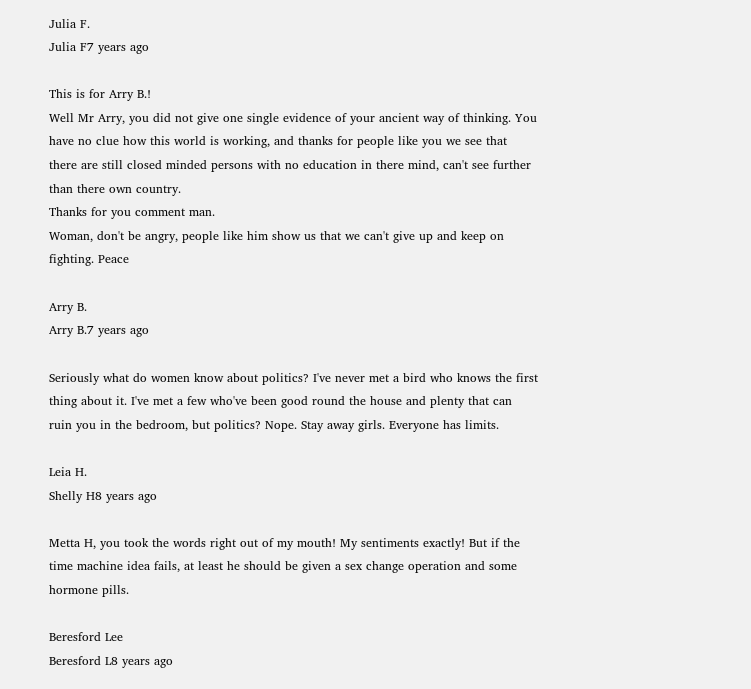Julia F.
Julia F7 years ago

This is for Arry B.!
Well Mr Arry, you did not give one single evidence of your ancient way of thinking. You have no clue how this world is working, and thanks for people like you we see that there are still closed minded persons with no education in there mind, can't see further than there own country.
Thanks for you comment man.
Woman, don't be angry, people like him show us that we can't give up and keep on fighting. Peace

Arry B.
Arry B.7 years ago

Seriously what do women know about politics? I've never met a bird who knows the first thing about it. I've met a few who've been good round the house and plenty that can ruin you in the bedroom, but politics? Nope. Stay away girls. Everyone has limits.

Leia H.
Shelly H8 years ago

Metta H, you took the words right out of my mouth! My sentiments exactly! But if the time machine idea fails, at least he should be given a sex change operation and some hormone pills.

Beresford Lee
Beresford L8 years ago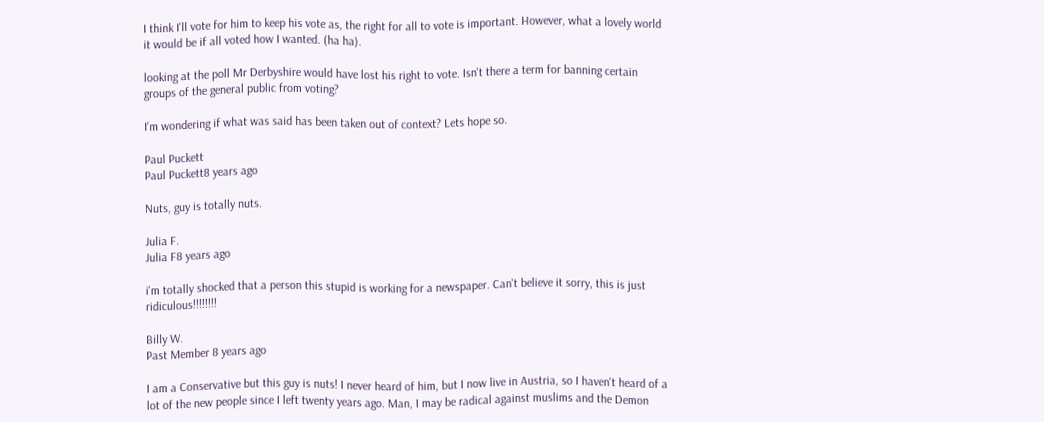I think I'll vote for him to keep his vote as, the right for all to vote is important. However, what a lovely world it would be if all voted how I wanted. (ha ha).

looking at the poll Mr Derbyshire would have lost his right to vote. Isn't there a term for banning certain groups of the general public from voting?

I'm wondering if what was said has been taken out of context? Lets hope so.

Paul Puckett
Paul Puckett8 years ago

Nuts, guy is totally nuts.

Julia F.
Julia F8 years ago

i'm totally shocked that a person this stupid is working for a newspaper. Can't believe it sorry, this is just ridiculous!!!!!!!!

Billy W.
Past Member 8 years ago

I am a Conservative but this guy is nuts! I never heard of him, but I now live in Austria, so I haven't heard of a lot of the new people since I left twenty years ago. Man, I may be radical against muslims and the Demon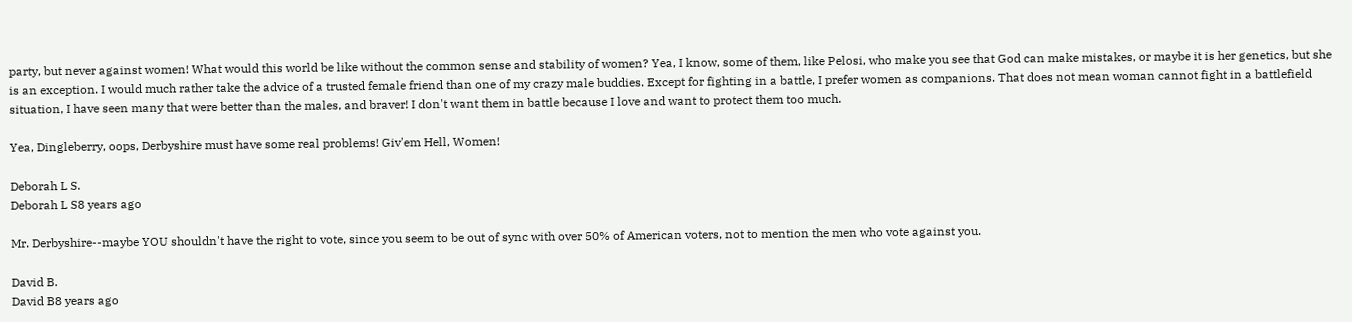party, but never against women! What would this world be like without the common sense and stability of women? Yea, I know, some of them, like Pelosi, who make you see that God can make mistakes, or maybe it is her genetics, but she is an exception. I would much rather take the advice of a trusted female friend than one of my crazy male buddies. Except for fighting in a battle, I prefer women as companions. That does not mean woman cannot fight in a battlefield situation, I have seen many that were better than the males, and braver! I don't want them in battle because I love and want to protect them too much.

Yea, Dingleberry, oops, Derbyshire must have some real problems! Giv'em Hell, Women!

Deborah L S.
Deborah L S8 years ago

Mr. Derbyshire--maybe YOU shouldn't have the right to vote, since you seem to be out of sync with over 50% of American voters, not to mention the men who vote against you.

David B.
David B8 years ago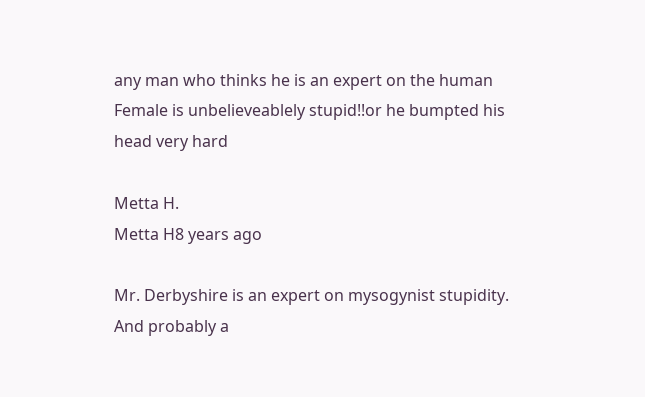any man who thinks he is an expert on the human Female is unbelieveablely stupid!!or he bumpted his head very hard

Metta H.
Metta H8 years ago

Mr. Derbyshire is an expert on mysogynist stupidity. And probably a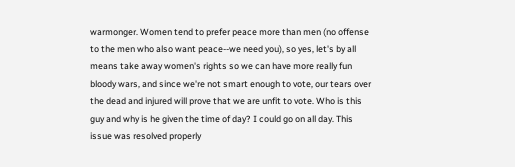warmonger. Women tend to prefer peace more than men (no offense to the men who also want peace--we need you), so yes, let's by all means take away women's rights so we can have more really fun bloody wars, and since we're not smart enough to vote, our tears over the dead and injured will prove that we are unfit to vote. Who is this guy and why is he given the time of day? I could go on all day. This issue was resolved properly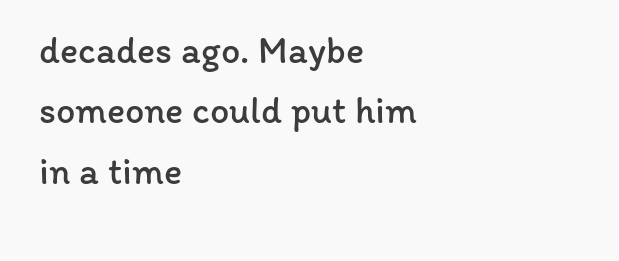decades ago. Maybe someone could put him in a time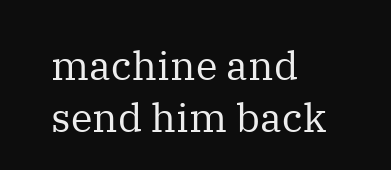machine and send him back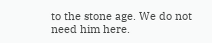to the stone age. We do not need him here.